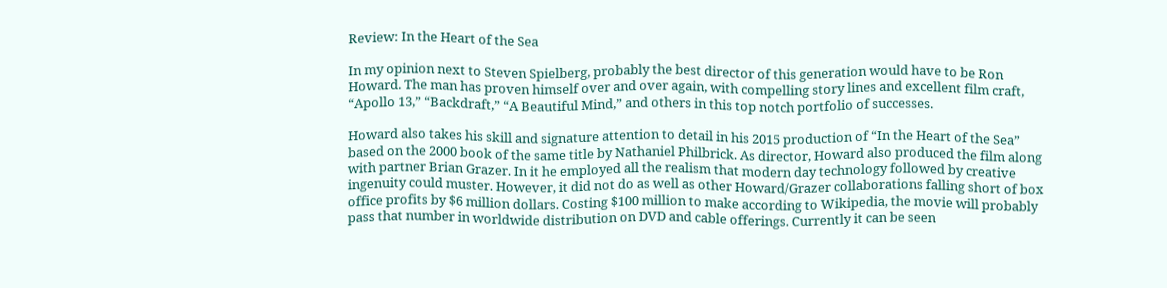Review: In the Heart of the Sea

In my opinion next to Steven Spielberg, probably the best director of this generation would have to be Ron Howard. The man has proven himself over and over again, with compelling story lines and excellent film craft, “Apollo 13,” “Backdraft,” “A Beautiful Mind,” and others in this top notch portfolio of successes.

Howard also takes his skill and signature attention to detail in his 2015 production of “In the Heart of the Sea” based on the 2000 book of the same title by Nathaniel Philbrick. As director, Howard also produced the film along with partner Brian Grazer. In it he employed all the realism that modern day technology followed by creative ingenuity could muster. However, it did not do as well as other Howard/Grazer collaborations falling short of box office profits by $6 million dollars. Costing $100 million to make according to Wikipedia, the movie will probably pass that number in worldwide distribution on DVD and cable offerings. Currently it can be seen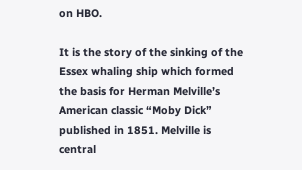on HBO.

It is the story of the sinking of the Essex whaling ship which formed the basis for Herman Melville’s American classic “Moby Dick” published in 1851. Melville is central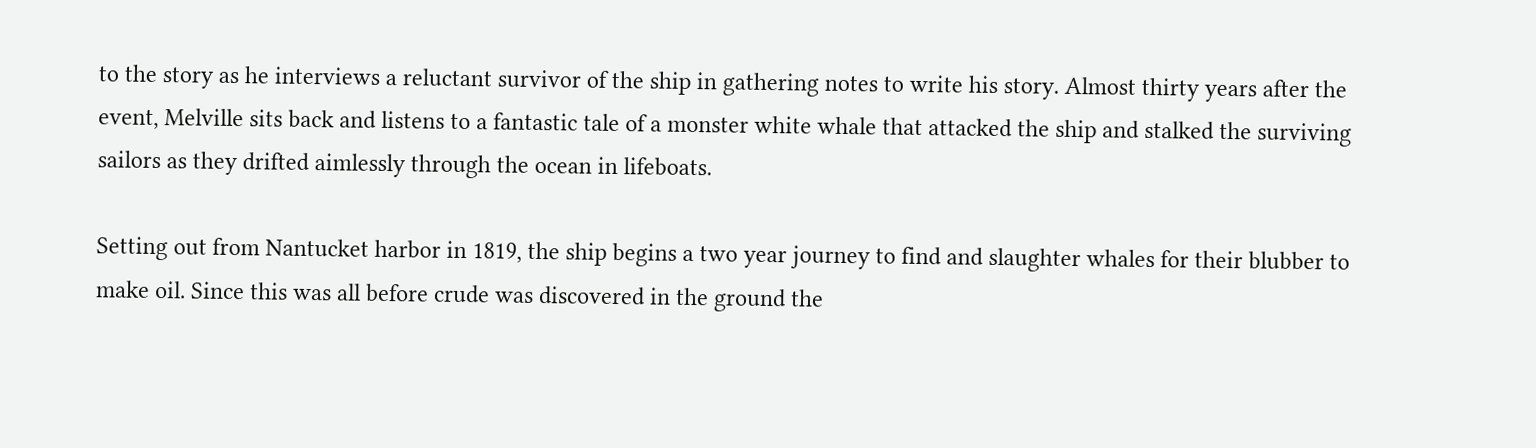to the story as he interviews a reluctant survivor of the ship in gathering notes to write his story. Almost thirty years after the event, Melville sits back and listens to a fantastic tale of a monster white whale that attacked the ship and stalked the surviving sailors as they drifted aimlessly through the ocean in lifeboats.

Setting out from Nantucket harbor in 1819, the ship begins a two year journey to find and slaughter whales for their blubber to make oil. Since this was all before crude was discovered in the ground the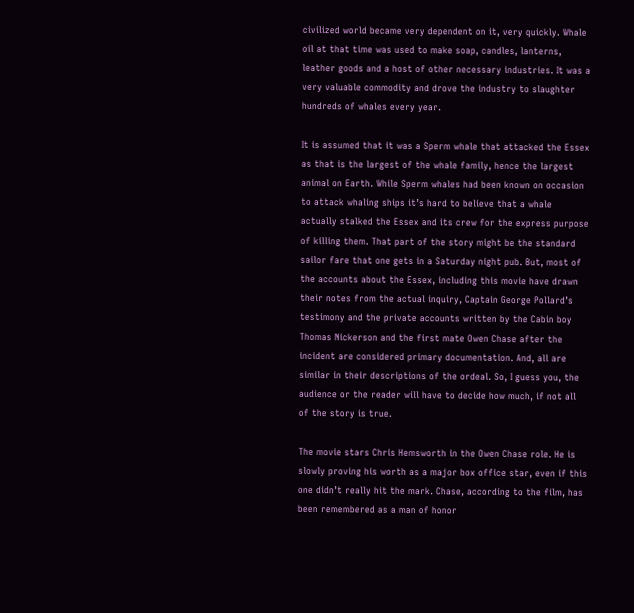civilized world became very dependent on it, very quickly. Whale oil at that time was used to make soap, candles, lanterns, leather goods and a host of other necessary industries. It was a very valuable commodity and drove the industry to slaughter hundreds of whales every year.

It is assumed that it was a Sperm whale that attacked the Essex as that is the largest of the whale family, hence the largest animal on Earth. While Sperm whales had been known on occasion to attack whaling ships it’s hard to believe that a whale actually stalked the Essex and its crew for the express purpose of killing them. That part of the story might be the standard sailor fare that one gets in a Saturday night pub. But, most of the accounts about the Essex, including this movie have drawn their notes from the actual inquiry, Captain George Pollard’s testimony and the private accounts written by the Cabin boy Thomas Nickerson and the first mate Owen Chase after the incident are considered primary documentation. And, all are similar in their descriptions of the ordeal. So, I guess you, the audience or the reader will have to decide how much, if not all of the story is true.

The movie stars Chris Hemsworth in the Owen Chase role. He is slowly proving his worth as a major box office star, even if this one didn’t really hit the mark. Chase, according to the film, has been remembered as a man of honor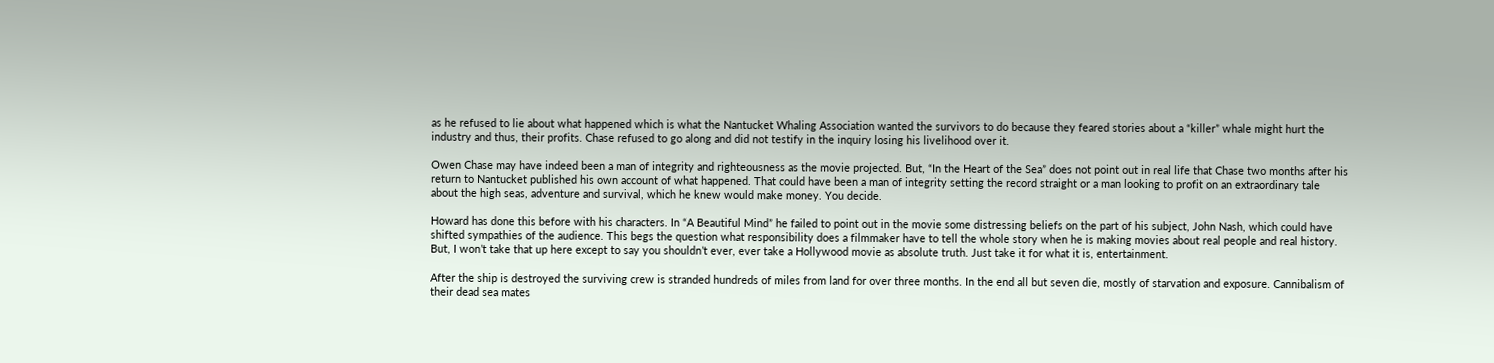as he refused to lie about what happened which is what the Nantucket Whaling Association wanted the survivors to do because they feared stories about a “killer” whale might hurt the industry and thus, their profits. Chase refused to go along and did not testify in the inquiry losing his livelihood over it.

Owen Chase may have indeed been a man of integrity and righteousness as the movie projected. But, “In the Heart of the Sea” does not point out in real life that Chase two months after his return to Nantucket published his own account of what happened. That could have been a man of integrity setting the record straight or a man looking to profit on an extraordinary tale about the high seas, adventure and survival, which he knew would make money. You decide.

Howard has done this before with his characters. In “A Beautiful Mind” he failed to point out in the movie some distressing beliefs on the part of his subject, John Nash, which could have shifted sympathies of the audience. This begs the question what responsibility does a filmmaker have to tell the whole story when he is making movies about real people and real history. But, I won’t take that up here except to say you shouldn’t ever, ever take a Hollywood movie as absolute truth. Just take it for what it is, entertainment.

After the ship is destroyed the surviving crew is stranded hundreds of miles from land for over three months. In the end all but seven die, mostly of starvation and exposure. Cannibalism of their dead sea mates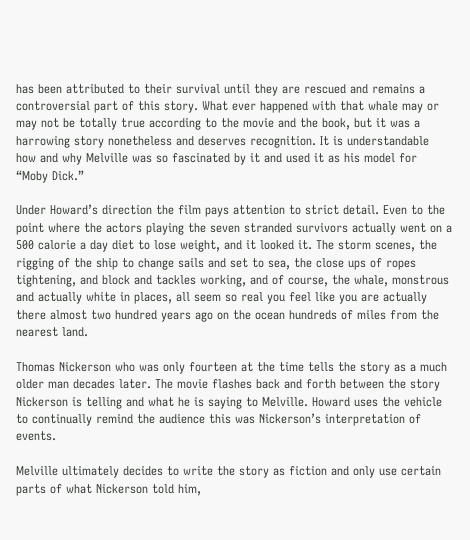has been attributed to their survival until they are rescued and remains a controversial part of this story. What ever happened with that whale may or may not be totally true according to the movie and the book, but it was a harrowing story nonetheless and deserves recognition. It is understandable how and why Melville was so fascinated by it and used it as his model for “Moby Dick.”

Under Howard’s direction the film pays attention to strict detail. Even to the point where the actors playing the seven stranded survivors actually went on a 500 calorie a day diet to lose weight, and it looked it. The storm scenes, the rigging of the ship to change sails and set to sea, the close ups of ropes tightening, and block and tackles working, and of course, the whale, monstrous and actually white in places, all seem so real you feel like you are actually there almost two hundred years ago on the ocean hundreds of miles from the nearest land.

Thomas Nickerson who was only fourteen at the time tells the story as a much older man decades later. The movie flashes back and forth between the story Nickerson is telling and what he is saying to Melville. Howard uses the vehicle to continually remind the audience this was Nickerson’s interpretation of events.

Melville ultimately decides to write the story as fiction and only use certain parts of what Nickerson told him,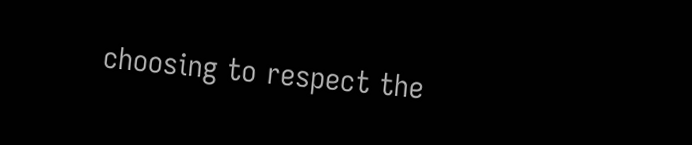choosing to respect the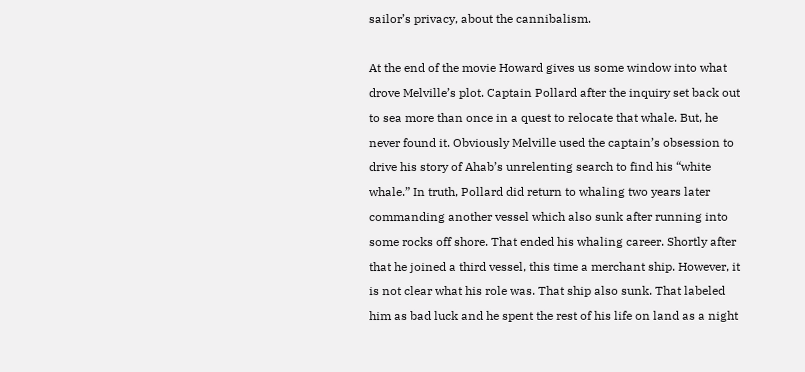sailor’s privacy, about the cannibalism.

At the end of the movie Howard gives us some window into what drove Melville’s plot. Captain Pollard after the inquiry set back out to sea more than once in a quest to relocate that whale. But, he never found it. Obviously Melville used the captain’s obsession to drive his story of Ahab’s unrelenting search to find his “white whale.” In truth, Pollard did return to whaling two years later commanding another vessel which also sunk after running into some rocks off shore. That ended his whaling career. Shortly after that he joined a third vessel, this time a merchant ship. However, it is not clear what his role was. That ship also sunk. That labeled him as bad luck and he spent the rest of his life on land as a night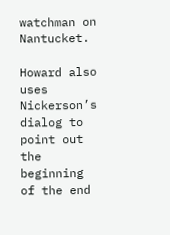watchman on Nantucket.

Howard also uses Nickerson’s dialog to point out the beginning of the end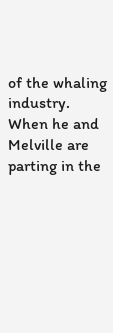of the whaling industry. When he and Melville are parting in the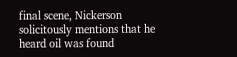final scene, Nickerson solicitously mentions that he heard oil was found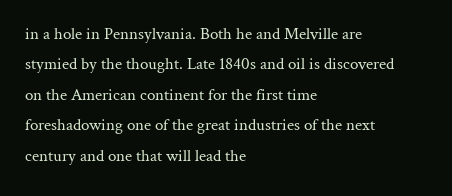in a hole in Pennsylvania. Both he and Melville are stymied by the thought. Late 1840s and oil is discovered on the American continent for the first time foreshadowing one of the great industries of the next century and one that will lead the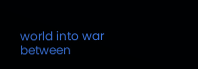world into war between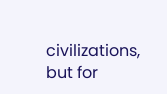civilizations, but for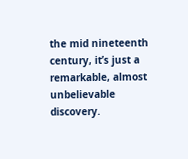the mid nineteenth century, it’s just a remarkable, almost unbelievable discovery.